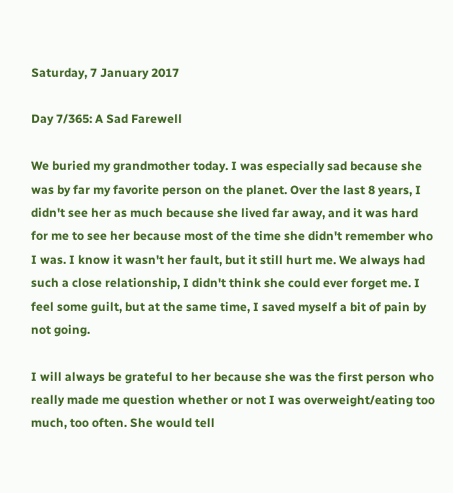Saturday, 7 January 2017

Day 7/365: A Sad Farewell

We buried my grandmother today. I was especially sad because she was by far my favorite person on the planet. Over the last 8 years, I didn't see her as much because she lived far away, and it was hard for me to see her because most of the time she didn't remember who I was. I know it wasn't her fault, but it still hurt me. We always had such a close relationship, I didn't think she could ever forget me. I feel some guilt, but at the same time, I saved myself a bit of pain by not going.

I will always be grateful to her because she was the first person who really made me question whether or not I was overweight/eating too much, too often. She would tell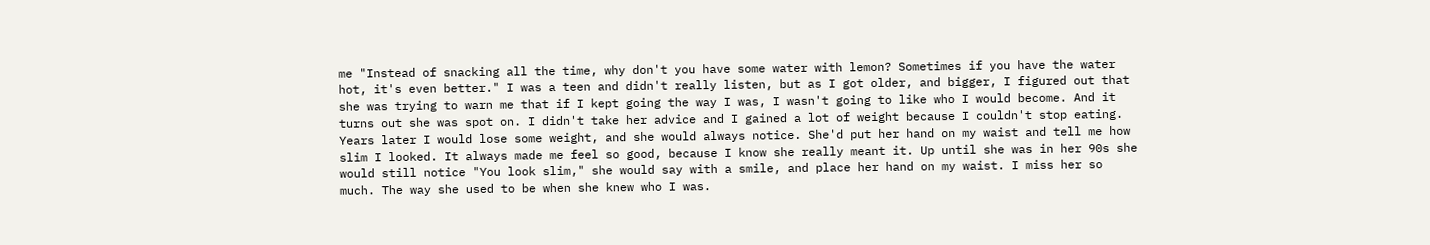me "Instead of snacking all the time, why don't you have some water with lemon? Sometimes if you have the water hot, it's even better." I was a teen and didn't really listen, but as I got older, and bigger, I figured out that she was trying to warn me that if I kept going the way I was, I wasn't going to like who I would become. And it turns out she was spot on. I didn't take her advice and I gained a lot of weight because I couldn't stop eating. Years later I would lose some weight, and she would always notice. She'd put her hand on my waist and tell me how slim I looked. It always made me feel so good, because I know she really meant it. Up until she was in her 90s she would still notice "You look slim," she would say with a smile, and place her hand on my waist. I miss her so much. The way she used to be when she knew who I was.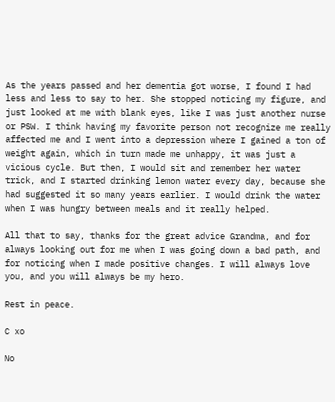As the years passed and her dementia got worse, I found I had less and less to say to her. She stopped noticing my figure, and just looked at me with blank eyes, like I was just another nurse or PSW. I think having my favorite person not recognize me really affected me and I went into a depression where I gained a ton of weight again, which in turn made me unhappy, it was just a vicious cycle. But then, I would sit and remember her water trick, and I started drinking lemon water every day, because she had suggested it so many years earlier. I would drink the water when I was hungry between meals and it really helped.

All that to say, thanks for the great advice Grandma, and for always looking out for me when I was going down a bad path, and for noticing when I made positive changes. I will always love you, and you will always be my hero.

Rest in peace.

C xo

No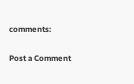comments:

Post a Comment